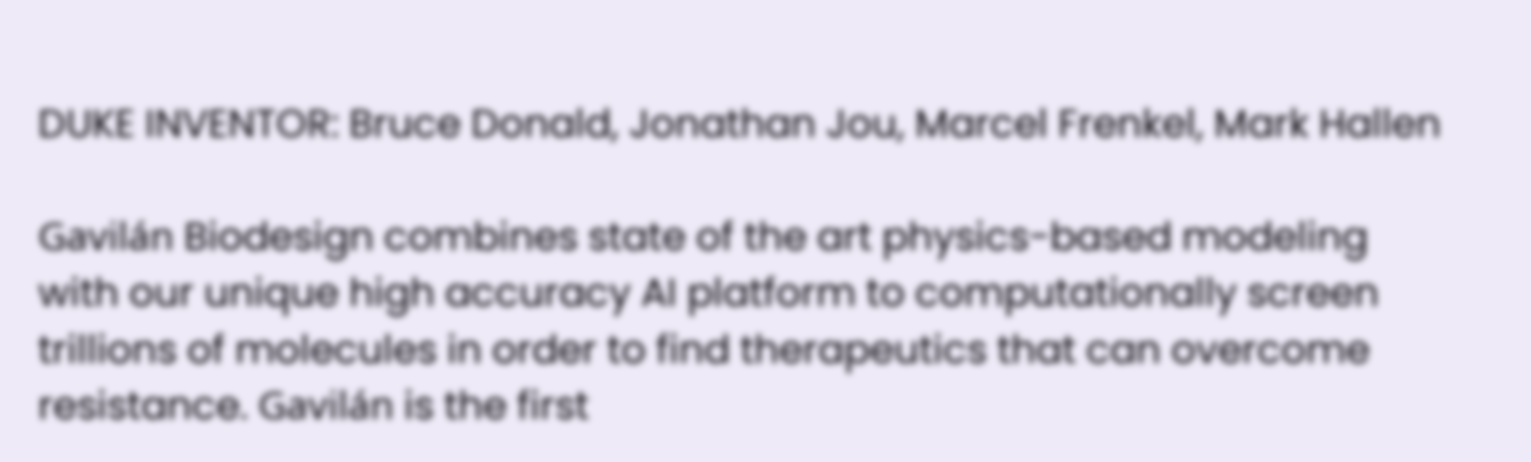DUKE INVENTOR: Bruce Donald, Jonathan Jou, Marcel Frenkel, Mark Hallen

Gavilán Biodesign combines state of the art physics-based modeling with our unique high accuracy AI platform to computationally screen trillions of molecules in order to find therapeutics that can overcome resistance. Gavilán is the first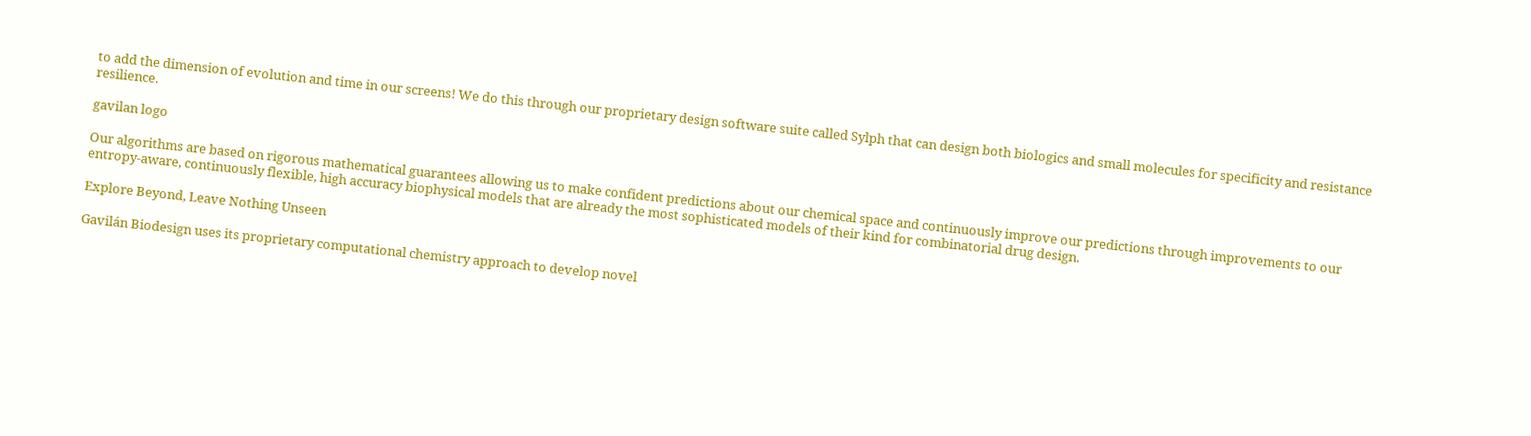to add the dimension of evolution and time in our screens! We do this through our proprietary design software suite called Sylph that can design both biologics and small molecules for specificity and resistance resilience.

gavilan logo

Our algorithms are based on rigorous mathematical guarantees allowing us to make confident predictions about our chemical space and continuously improve our predictions through improvements to our entropy-aware, continuously flexible, high accuracy biophysical models that are already the most sophisticated models of their kind for combinatorial drug design.

Explore Beyond, Leave Nothing Unseen

Gavilán Biodesign uses its proprietary computational chemistry approach to develop novel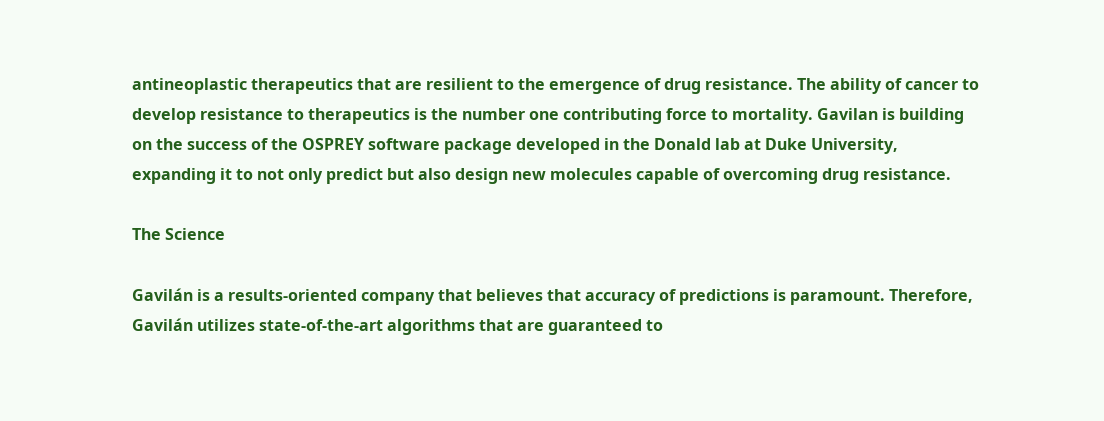antineoplastic therapeutics that are resilient to the emergence of drug resistance. The ability of cancer to develop resistance to therapeutics is the number one contributing force to mortality. Gavilan is building on the success of the OSPREY software package developed in the Donald lab at Duke University, expanding it to not only predict but also design new molecules capable of overcoming drug resistance.

The Science

Gavilán is a results-oriented company that believes that accuracy of predictions is paramount. Therefore, Gavilán utilizes state-of-the-art algorithms that are guaranteed to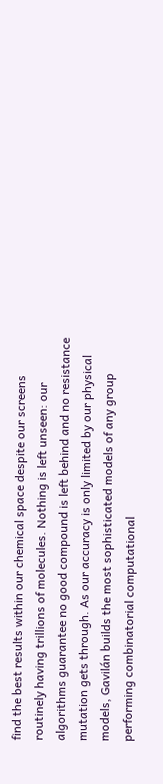find the best results within our chemical space despite our screens routinely having trillions of molecules. Nothing is left unseen: our algorithms guarantee no good compound is left behind and no resistance mutation gets through. As our accuracy is only limited by our physical models, Gavilán builds the most sophisticated models of any group performing combinatorial computational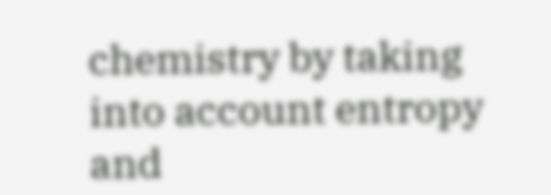chemistry by taking into account entropy and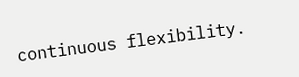continuous flexibility.